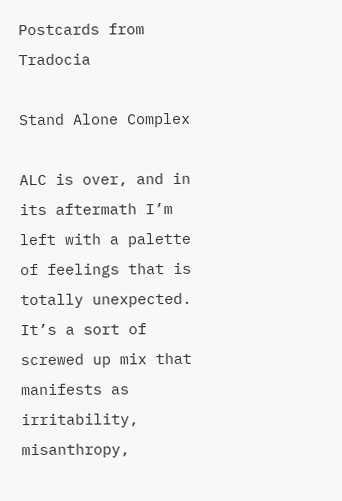Postcards from Tradocia

Stand Alone Complex

ALC is over, and in its aftermath I’m left with a palette of feelings that is totally unexpected. It’s a sort of screwed up mix that manifests as irritability, misanthropy,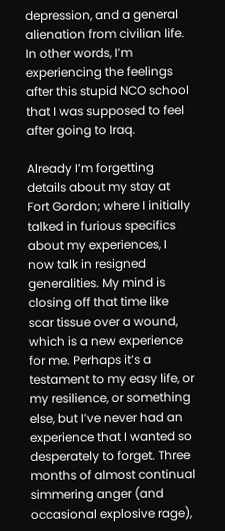depression, and a general alienation from civilian life. In other words, I’m experiencing the feelings after this stupid NCO school that I was supposed to feel after going to Iraq.

Already I’m forgetting details about my stay at Fort Gordon; where I initially talked in furious specifics about my experiences, I now talk in resigned generalities. My mind is closing off that time like scar tissue over a wound, which is a new experience for me. Perhaps it’s a testament to my easy life, or my resilience, or something else, but I’ve never had an experience that I wanted so desperately to forget. Three months of almost continual simmering anger (and occasional explosive rage),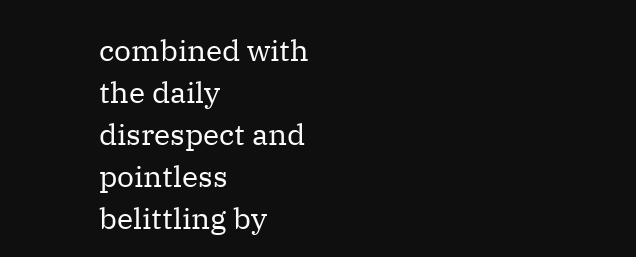combined with the daily disrespect and pointless belittling by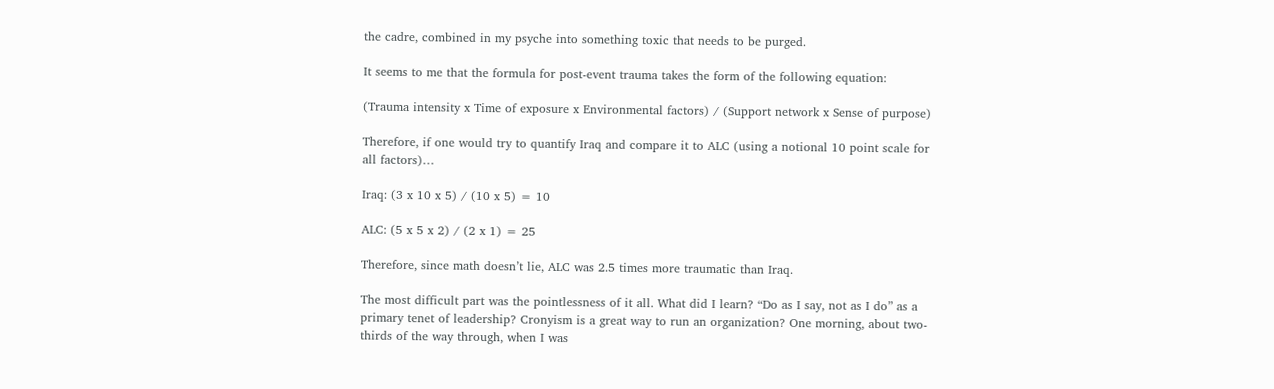the cadre, combined in my psyche into something toxic that needs to be purged.

It seems to me that the formula for post-event trauma takes the form of the following equation:

(Trauma intensity x Time of exposure x Environmental factors) / (Support network x Sense of purpose)

Therefore, if one would try to quantify Iraq and compare it to ALC (using a notional 10 point scale for all factors)…

Iraq: (3 x 10 x 5) / (10 x 5) = 10

ALC: (5 x 5 x 2) / (2 x 1) = 25

Therefore, since math doesn’t lie, ALC was 2.5 times more traumatic than Iraq.

The most difficult part was the pointlessness of it all. What did I learn? “Do as I say, not as I do” as a primary tenet of leadership? Cronyism is a great way to run an organization? One morning, about two-thirds of the way through, when I was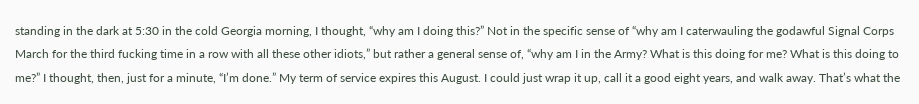standing in the dark at 5:30 in the cold Georgia morning, I thought, “why am I doing this?” Not in the specific sense of “why am I caterwauling the godawful Signal Corps March for the third fucking time in a row with all these other idiots,” but rather a general sense of, “why am I in the Army? What is this doing for me? What is this doing to me?” I thought, then, just for a minute, “I’m done.” My term of service expires this August. I could just wrap it up, call it a good eight years, and walk away. That’s what the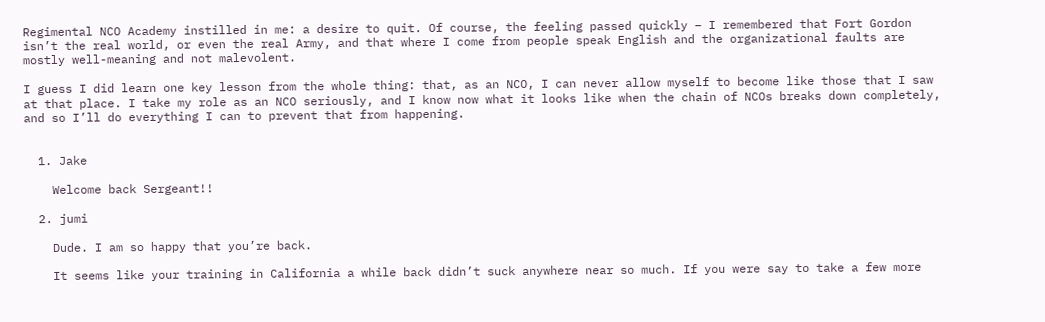Regimental NCO Academy instilled in me: a desire to quit. Of course, the feeling passed quickly – I remembered that Fort Gordon isn’t the real world, or even the real Army, and that where I come from people speak English and the organizational faults are mostly well-meaning and not malevolent.

I guess I did learn one key lesson from the whole thing: that, as an NCO, I can never allow myself to become like those that I saw at that place. I take my role as an NCO seriously, and I know now what it looks like when the chain of NCOs breaks down completely, and so I’ll do everything I can to prevent that from happening.


  1. Jake

    Welcome back Sergeant!!

  2. jumi

    Dude. I am so happy that you’re back.

    It seems like your training in California a while back didn’t suck anywhere near so much. If you were say to take a few more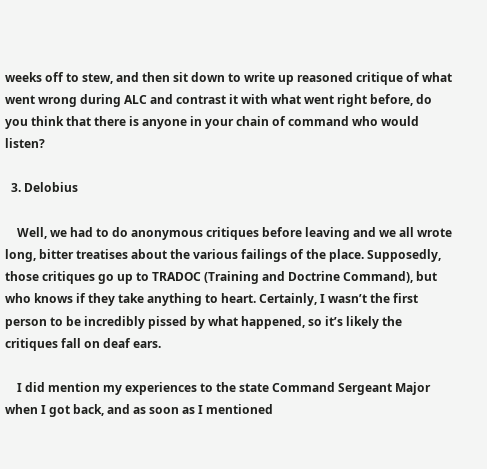weeks off to stew, and then sit down to write up reasoned critique of what went wrong during ALC and contrast it with what went right before, do you think that there is anyone in your chain of command who would listen?

  3. Delobius

    Well, we had to do anonymous critiques before leaving and we all wrote long, bitter treatises about the various failings of the place. Supposedly, those critiques go up to TRADOC (Training and Doctrine Command), but who knows if they take anything to heart. Certainly, I wasn’t the first person to be incredibly pissed by what happened, so it’s likely the critiques fall on deaf ears.

    I did mention my experiences to the state Command Sergeant Major when I got back, and as soon as I mentioned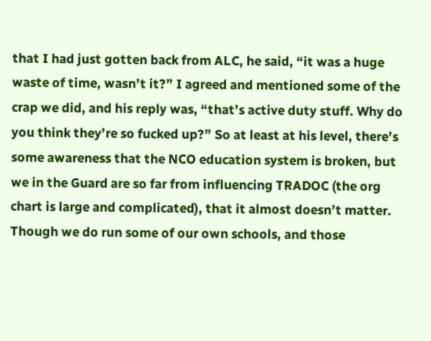that I had just gotten back from ALC, he said, “it was a huge waste of time, wasn’t it?” I agreed and mentioned some of the crap we did, and his reply was, “that’s active duty stuff. Why do you think they’re so fucked up?” So at least at his level, there’s some awareness that the NCO education system is broken, but we in the Guard are so far from influencing TRADOC (the org chart is large and complicated), that it almost doesn’t matter. Though we do run some of our own schools, and those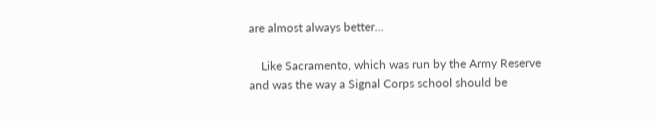are almost always better…

    Like Sacramento, which was run by the Army Reserve and was the way a Signal Corps school should be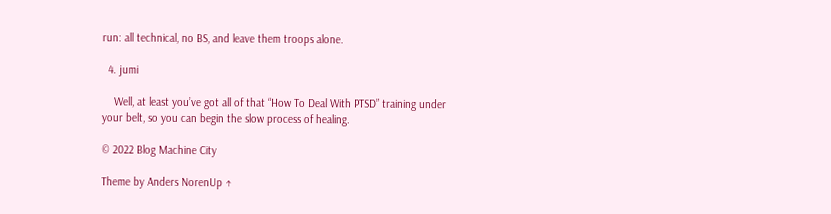run: all technical, no BS, and leave them troops alone.

  4. jumi

    Well, at least you’ve got all of that “How To Deal With PTSD” training under your belt, so you can begin the slow process of healing.

© 2022 Blog Machine City

Theme by Anders NorenUp ↑